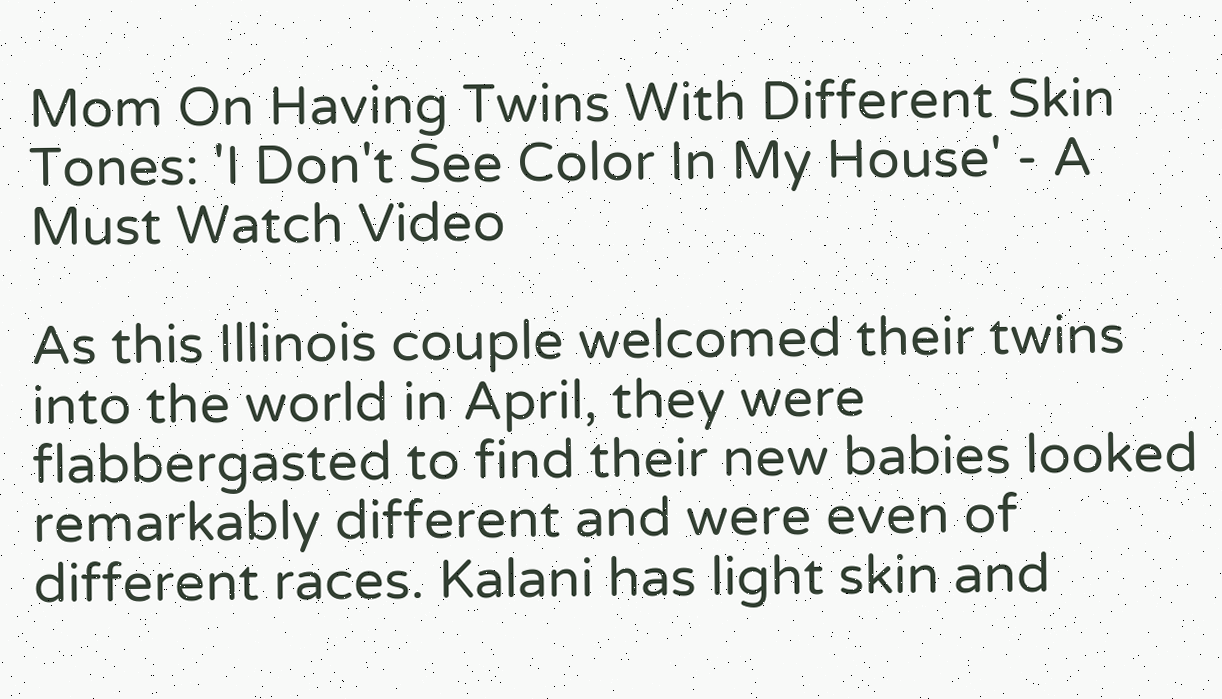Mom On Having Twins With Different Skin Tones: 'I Don't See Color In My House' - A Must Watch Video

As this Illinois couple welcomed their twins into the world in April, they were flabbergasted to find their new babies looked remarkably different and were even of different races. Kalani has light skin and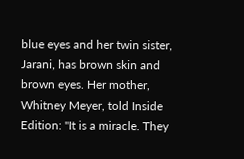blue eyes and her twin sister, Jarani, has brown skin and brown eyes. Her mother, Whitney Meyer, told Inside Edition: "It is a miracle. They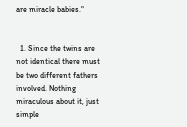are miracle babies."


  1. Since the twins are not identical there must be two different fathers involved. Nothing miraculous about it, just simple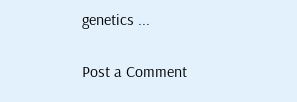genetics ...


Post a Comment